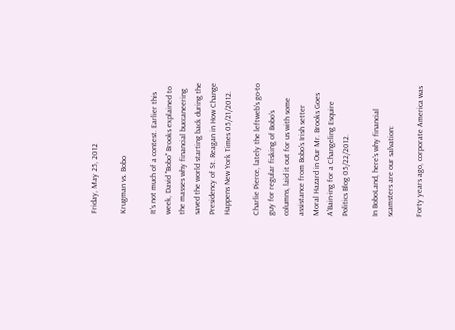Friday, May 25, 2012

Krugman vs. Bobo

It's not much of a contest. Earlier this week, David "Bobo" Brooks explained to the masses why financial buccaneering saved the world starting back during the Presidency of St. Reagan in How Change Happens New York Times 05/21/2012.

Charlie Pierce, lately the leftweb's go-to guy for regular fisking of Bobo's columns, laid it out for us with some assistance from Bobo's Irish setter Moral Hazard in Our Mr. Brooks Goes A'Bain-ing for a Changeling Esquire Politics Blog 05/22/2012.

In BoboLand, here's why financial scamsters are our salvation:

Forty years ago, corporate America was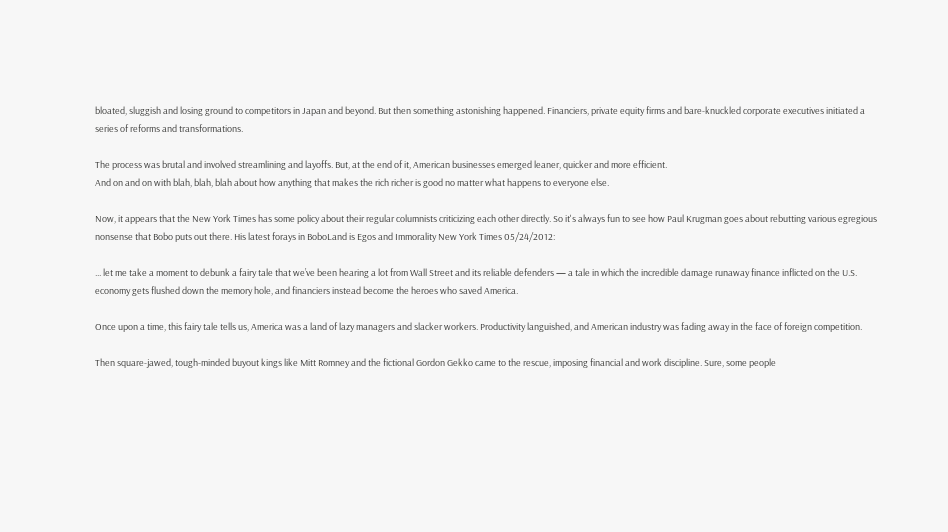bloated, sluggish and losing ground to competitors in Japan and beyond. But then something astonishing happened. Financiers, private equity firms and bare-knuckled corporate executives initiated a series of reforms and transformations.

The process was brutal and involved streamlining and layoffs. But, at the end of it, American businesses emerged leaner, quicker and more efficient.
And on and on with blah, blah, blah about how anything that makes the rich richer is good no matter what happens to everyone else.

Now, it appears that the New York Times has some policy about their regular columnists criticizing each other directly. So it's always fun to see how Paul Krugman goes about rebutting various egregious nonsense that Bobo puts out there. His latest forays in BoboLand is Egos and Immorality New York Times 05/24/2012:

... let me take a moment to debunk a fairy tale that we’ve been hearing a lot from Wall Street and its reliable defenders — a tale in which the incredible damage runaway finance inflicted on the U.S. economy gets flushed down the memory hole, and financiers instead become the heroes who saved America.

Once upon a time, this fairy tale tells us, America was a land of lazy managers and slacker workers. Productivity languished, and American industry was fading away in the face of foreign competition.

Then square-jawed, tough-minded buyout kings like Mitt Romney and the fictional Gordon Gekko came to the rescue, imposing financial and work discipline. Sure, some people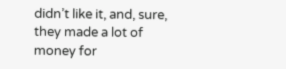didn’t like it, and, sure, they made a lot of money for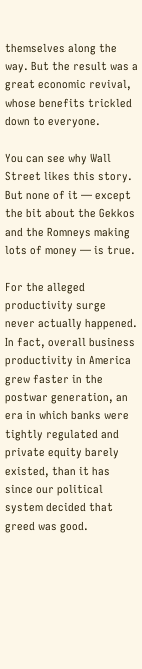themselves along the way. But the result was a great economic revival, whose benefits trickled down to everyone.

You can see why Wall Street likes this story. But none of it — except the bit about the Gekkos and the Romneys making lots of money — is true.

For the alleged productivity surge never actually happened. In fact, overall business productivity in America grew faster in the postwar generation, an era in which banks were tightly regulated and private equity barely existed, than it has since our political system decided that greed was good.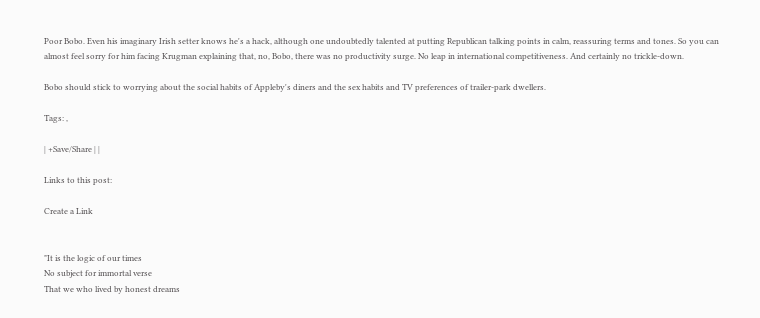Poor Bobo. Even his imaginary Irish setter knows he's a hack, although one undoubtedly talented at putting Republican talking points in calm, reassuring terms and tones. So you can almost feel sorry for him facing Krugman explaining that, no, Bobo, there was no productivity surge. No leap in international competitiveness. And certainly no trickle-down.

Bobo should stick to worrying about the social habits of Appleby's diners and the sex habits and TV preferences of trailer-park dwellers.

Tags: ,

| +Save/Share | |

Links to this post:

Create a Link


"It is the logic of our times
No subject for immortal verse
That we who lived by honest dreams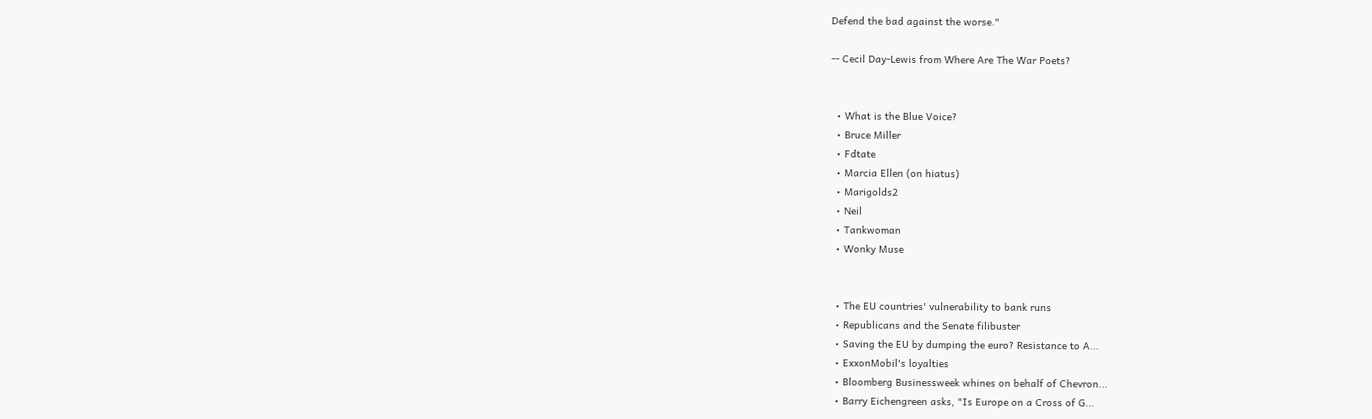Defend the bad against the worse."

-- Cecil Day-Lewis from Where Are The War Poets?


  • What is the Blue Voice?
  • Bruce Miller
  • Fdtate
  • Marcia Ellen (on hiatus)
  • Marigolds2
  • Neil
  • Tankwoman
  • Wonky Muse


  • The EU countries' vulnerability to bank runs
  • Republicans and the Senate filibuster
  • Saving the EU by dumping the euro? Resistance to A...
  • ExxonMobil's loyalties
  • Bloomberg Businessweek whines on behalf of Chevron...
  • Barry Eichengreen asks, "Is Europe on a Cross of G...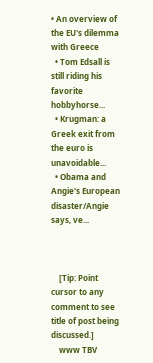• An overview of the EU's dilemma with Greece
  • Tom Edsall is still riding his favorite hobbyhorse...
  • Krugman: a Greek exit from the euro is unavoidable...
  • Obama and Angie's European disaster/Angie says, ve...



    [Tip: Point cursor to any comment to see title of post being discussed.]
    www TBV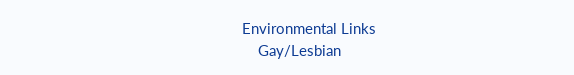Environmental Links
    Gay/Lesbian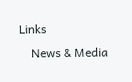Links
    News & Media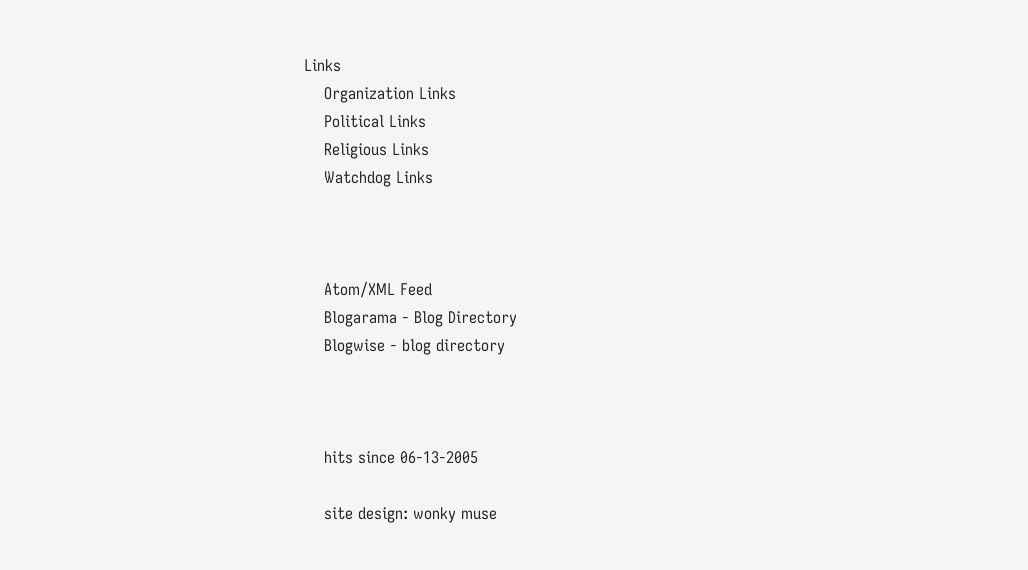Links
    Organization Links
    Political Links
    Religious Links
    Watchdog Links



    Atom/XML Feed
    Blogarama - Blog Directory
    Blogwise - blog directory



    hits since 06-13-2005

    site design: wonky muse